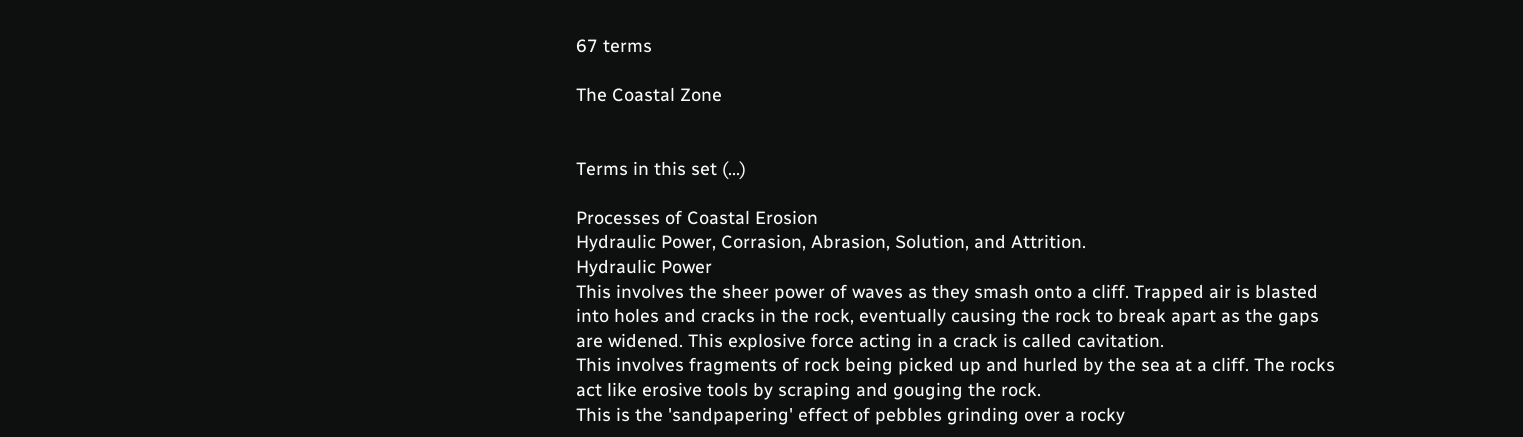67 terms

The Coastal Zone


Terms in this set (...)

Processes of Coastal Erosion
Hydraulic Power, Corrasion, Abrasion, Solution, and Attrition.
Hydraulic Power
This involves the sheer power of waves as they smash onto a cliff. Trapped air is blasted into holes and cracks in the rock, eventually causing the rock to break apart as the gaps are widened. This explosive force acting in a crack is called cavitation.
This involves fragments of rock being picked up and hurled by the sea at a cliff. The rocks act like erosive tools by scraping and gouging the rock.
This is the 'sandpapering' effect of pebbles grinding over a rocky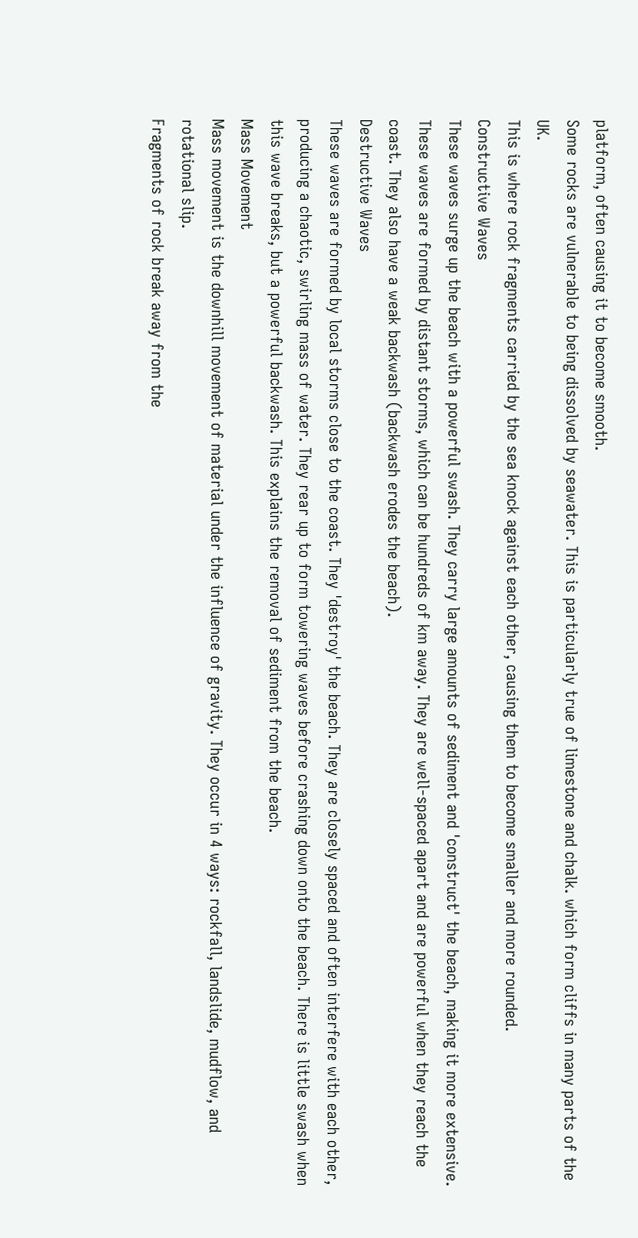platform, often causing it to become smooth.
Some rocks are vulnerable to being dissolved by seawater. This is particularly true of limestone and chalk. which form cliffs in many parts of the UK.
This is where rock fragments carried by the sea knock against each other, causing them to become smaller and more rounded.
Constructive Waves
These waves surge up the beach with a powerful swash. They carry large amounts of sediment and 'construct' the beach, making it more extensive. These waves are formed by distant storms, which can be hundreds of km away. They are well-spaced apart and are powerful when they reach the coast. They also have a weak backwash (backwash erodes the beach).
Destructive Waves
These waves are formed by local storms close to the coast. They 'destroy' the beach. They are closely spaced and often interfere with each other, producing a chaotic, swirling mass of water. They rear up to form towering waves before crashing down onto the beach. There is little swash when this wave breaks, but a powerful backwash. This explains the removal of sediment from the beach.
Mass Movement
Mass movement is the downhill movement of material under the influence of gravity. They occur in 4 ways: rockfall, landslide, mudflow, and rotational slip.
Fragments of rock break away from the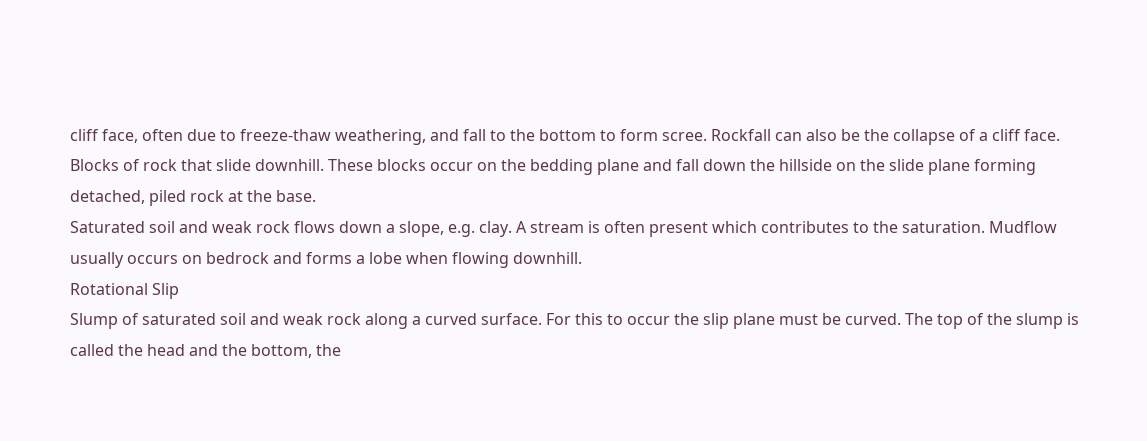cliff face, often due to freeze-thaw weathering, and fall to the bottom to form scree. Rockfall can also be the collapse of a cliff face.
Blocks of rock that slide downhill. These blocks occur on the bedding plane and fall down the hillside on the slide plane forming detached, piled rock at the base.
Saturated soil and weak rock flows down a slope, e.g. clay. A stream is often present which contributes to the saturation. Mudflow usually occurs on bedrock and forms a lobe when flowing downhill.
Rotational Slip
Slump of saturated soil and weak rock along a curved surface. For this to occur the slip plane must be curved. The top of the slump is called the head and the bottom, the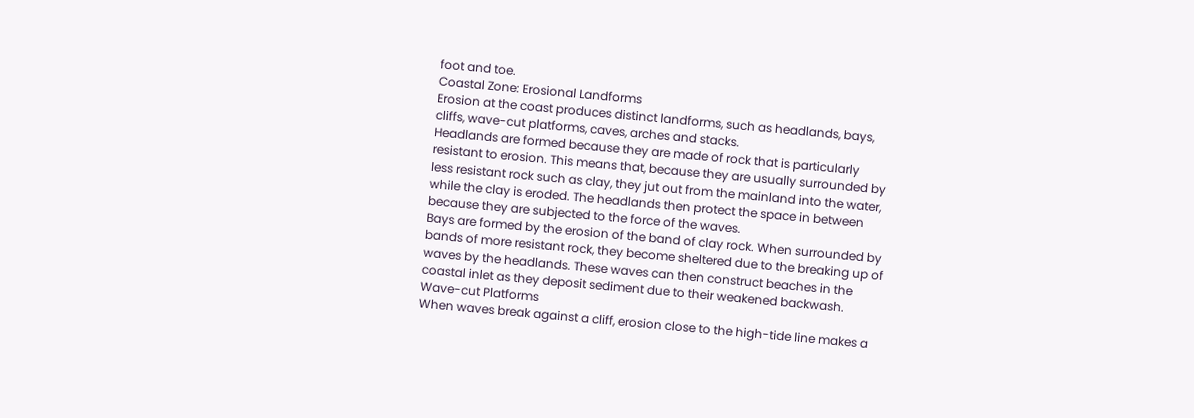foot and toe.
Coastal Zone: Erosional Landforms
Erosion at the coast produces distinct landforms, such as headlands, bays, cliffs, wave-cut platforms, caves, arches and stacks.
Headlands are formed because they are made of rock that is particularly resistant to erosion. This means that, because they are usually surrounded by less resistant rock such as clay, they jut out from the mainland into the water, while the clay is eroded. The headlands then protect the space in between because they are subjected to the force of the waves.
Bays are formed by the erosion of the band of clay rock. When surrounded by bands of more resistant rock, they become sheltered due to the breaking up of waves by the headlands. These waves can then construct beaches in the coastal inlet as they deposit sediment due to their weakened backwash.
Wave-cut Platforms
When waves break against a cliff, erosion close to the high-tide line makes a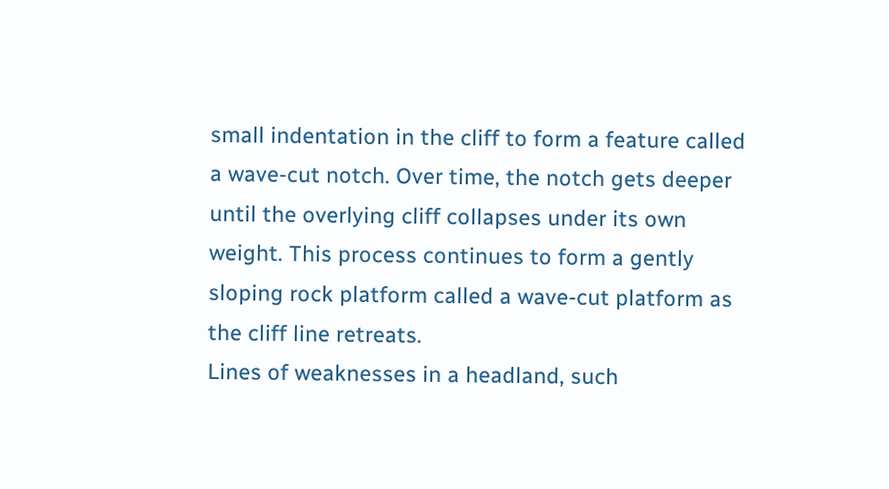small indentation in the cliff to form a feature called a wave-cut notch. Over time, the notch gets deeper until the overlying cliff collapses under its own weight. This process continues to form a gently sloping rock platform called a wave-cut platform as the cliff line retreats.
Lines of weaknesses in a headland, such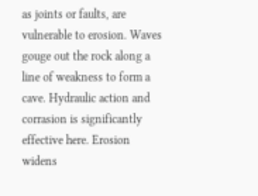as joints or faults, are vulnerable to erosion. Waves gouge out the rock along a line of weakness to form a cave. Hydraulic action and corrasion is significantly effective here. Erosion widens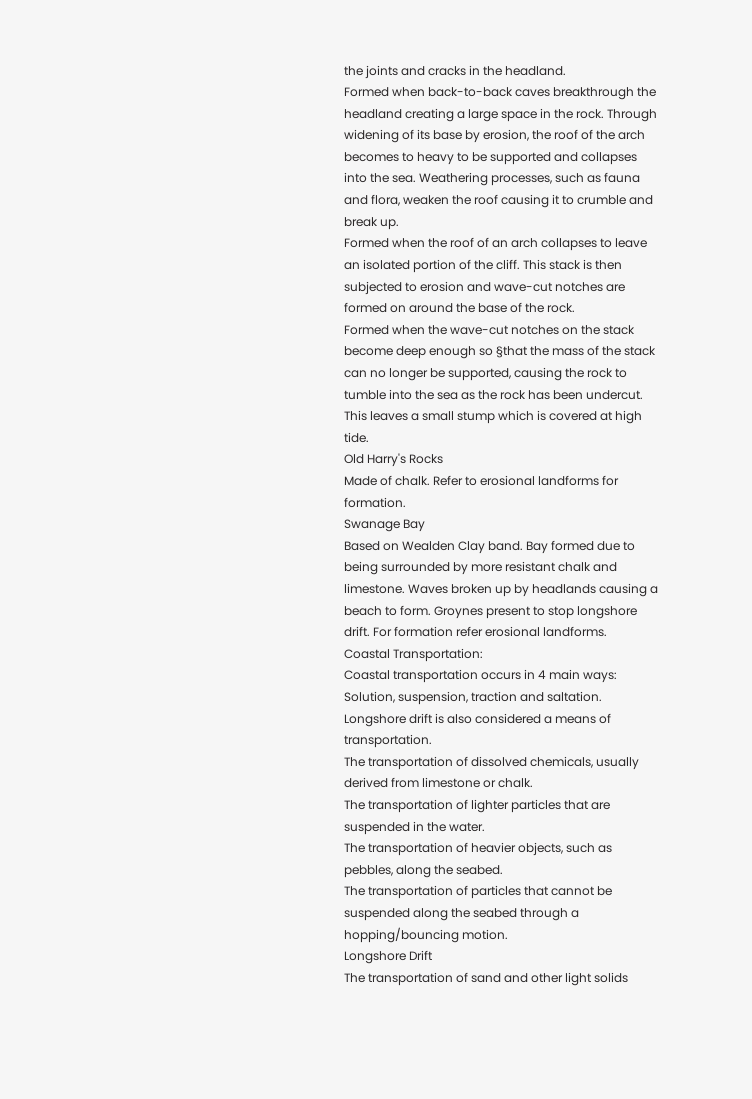the joints and cracks in the headland.
Formed when back-to-back caves breakthrough the headland creating a large space in the rock. Through widening of its base by erosion, the roof of the arch becomes to heavy to be supported and collapses into the sea. Weathering processes, such as fauna and flora, weaken the roof causing it to crumble and break up.
Formed when the roof of an arch collapses to leave an isolated portion of the cliff. This stack is then subjected to erosion and wave-cut notches are formed on around the base of the rock.
Formed when the wave-cut notches on the stack become deep enough so §that the mass of the stack can no longer be supported, causing the rock to tumble into the sea as the rock has been undercut. This leaves a small stump which is covered at high tide.
Old Harry's Rocks
Made of chalk. Refer to erosional landforms for formation.
Swanage Bay
Based on Wealden Clay band. Bay formed due to being surrounded by more resistant chalk and limestone. Waves broken up by headlands causing a beach to form. Groynes present to stop longshore drift. For formation refer erosional landforms.
Coastal Transportation:
Coastal transportation occurs in 4 main ways: Solution, suspension, traction and saltation. Longshore drift is also considered a means of transportation.
The transportation of dissolved chemicals, usually derived from limestone or chalk.
The transportation of lighter particles that are suspended in the water.
The transportation of heavier objects, such as pebbles, along the seabed.
The transportation of particles that cannot be suspended along the seabed through a hopping/bouncing motion.
Longshore Drift
The transportation of sand and other light solids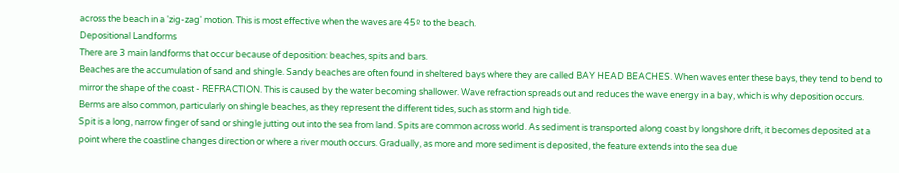across the beach in a 'zig-zag' motion. This is most effective when the waves are 45º to the beach.
Depositional Landforms
There are 3 main landforms that occur because of deposition: beaches, spits and bars.
Beaches are the accumulation of sand and shingle. Sandy beaches are often found in sheltered bays where they are called BAY HEAD BEACHES. When waves enter these bays, they tend to bend to mirror the shape of the coast - REFRACTION. This is caused by the water becoming shallower. Wave refraction spreads out and reduces the wave energy in a bay, which is why deposition occurs. Berms are also common, particularly on shingle beaches, as they represent the different tides, such as storm and high tide.
Spit is a long, narrow finger of sand or shingle jutting out into the sea from land. Spits are common across world. As sediment is transported along coast by longshore drift, it becomes deposited at a point where the coastline changes direction or where a river mouth occurs. Gradually, as more and more sediment is deposited, the feature extends into the sea due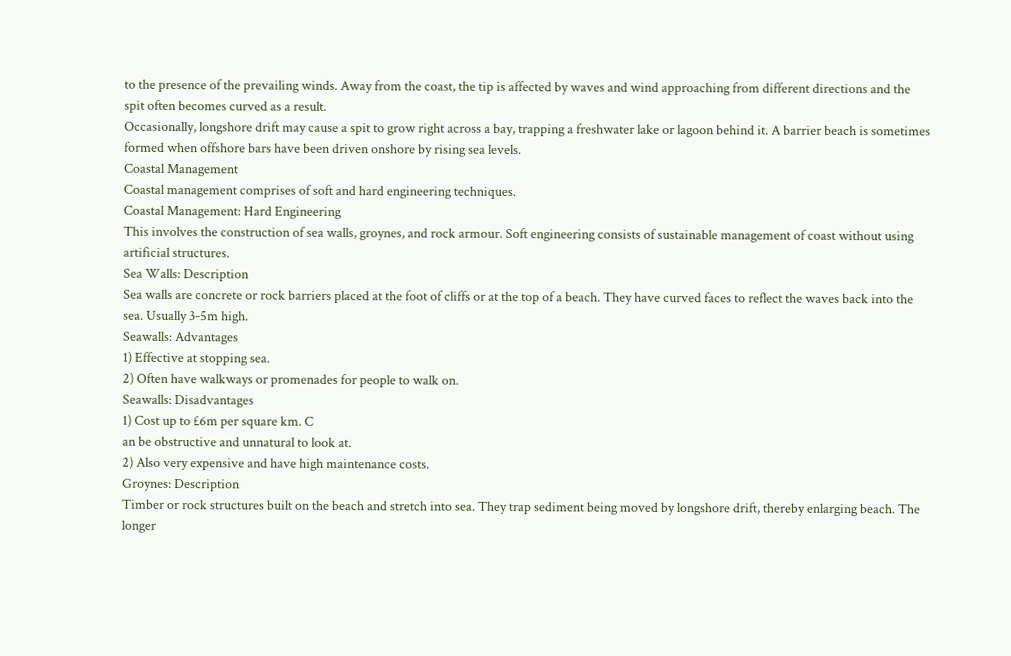to the presence of the prevailing winds. Away from the coast, the tip is affected by waves and wind approaching from different directions and the spit often becomes curved as a result.
Occasionally, longshore drift may cause a spit to grow right across a bay, trapping a freshwater lake or lagoon behind it. A barrier beach is sometimes formed when offshore bars have been driven onshore by rising sea levels.
Coastal Management
Coastal management comprises of soft and hard engineering techniques.
Coastal Management: Hard Engineering
This involves the construction of sea walls, groynes, and rock armour. Soft engineering consists of sustainable management of coast without using artificial structures.
Sea Walls: Description
Sea walls are concrete or rock barriers placed at the foot of cliffs or at the top of a beach. They have curved faces to reflect the waves back into the sea. Usually 3-5m high.
Seawalls: Advantages
1) Effective at stopping sea.
2) Often have walkways or promenades for people to walk on.
Seawalls: Disadvantages
1) Cost up to £6m per square km. C
an be obstructive and unnatural to look at.
2) Also very expensive and have high maintenance costs.
Groynes: Description
Timber or rock structures built on the beach and stretch into sea. They trap sediment being moved by longshore drift, thereby enlarging beach. The longer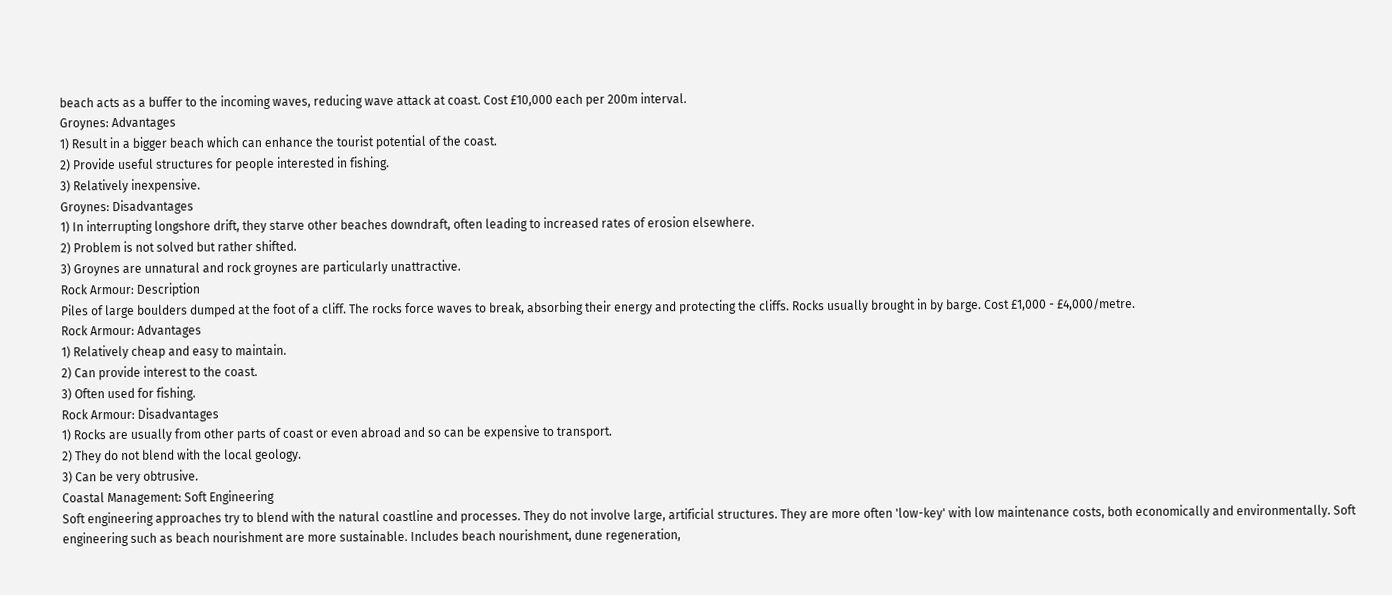beach acts as a buffer to the incoming waves, reducing wave attack at coast. Cost £10,000 each per 200m interval.
Groynes: Advantages
1) Result in a bigger beach which can enhance the tourist potential of the coast.
2) Provide useful structures for people interested in fishing.
3) Relatively inexpensive.
Groynes: Disadvantages
1) In interrupting longshore drift, they starve other beaches downdraft, often leading to increased rates of erosion elsewhere.
2) Problem is not solved but rather shifted.
3) Groynes are unnatural and rock groynes are particularly unattractive.
Rock Armour: Description
Piles of large boulders dumped at the foot of a cliff. The rocks force waves to break, absorbing their energy and protecting the cliffs. Rocks usually brought in by barge. Cost £1,000 - £4,000/metre.
Rock Armour: Advantages
1) Relatively cheap and easy to maintain.
2) Can provide interest to the coast.
3) Often used for fishing.
Rock Armour: Disadvantages
1) Rocks are usually from other parts of coast or even abroad and so can be expensive to transport.
2) They do not blend with the local geology.
3) Can be very obtrusive.
Coastal Management: Soft Engineering
Soft engineering approaches try to blend with the natural coastline and processes. They do not involve large, artificial structures. They are more often 'low-key' with low maintenance costs, both economically and environmentally. Soft engineering such as beach nourishment are more sustainable. Includes beach nourishment, dune regeneration,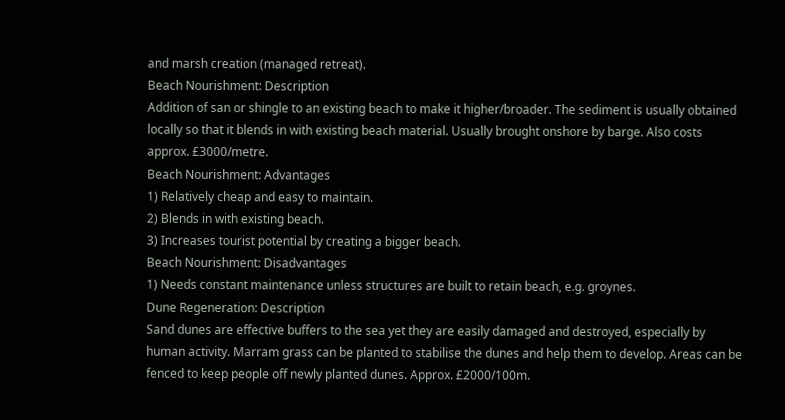and marsh creation (managed retreat).
Beach Nourishment: Description
Addition of san or shingle to an existing beach to make it higher/broader. The sediment is usually obtained locally so that it blends in with existing beach material. Usually brought onshore by barge. Also costs approx. £3000/metre.
Beach Nourishment: Advantages
1) Relatively cheap and easy to maintain.
2) Blends in with existing beach.
3) Increases tourist potential by creating a bigger beach.
Beach Nourishment: Disadvantages
1) Needs constant maintenance unless structures are built to retain beach, e.g. groynes.
Dune Regeneration: Description
Sand dunes are effective buffers to the sea yet they are easily damaged and destroyed, especially by human activity. Marram grass can be planted to stabilise the dunes and help them to develop. Areas can be fenced to keep people off newly planted dunes. Approx. £2000/100m.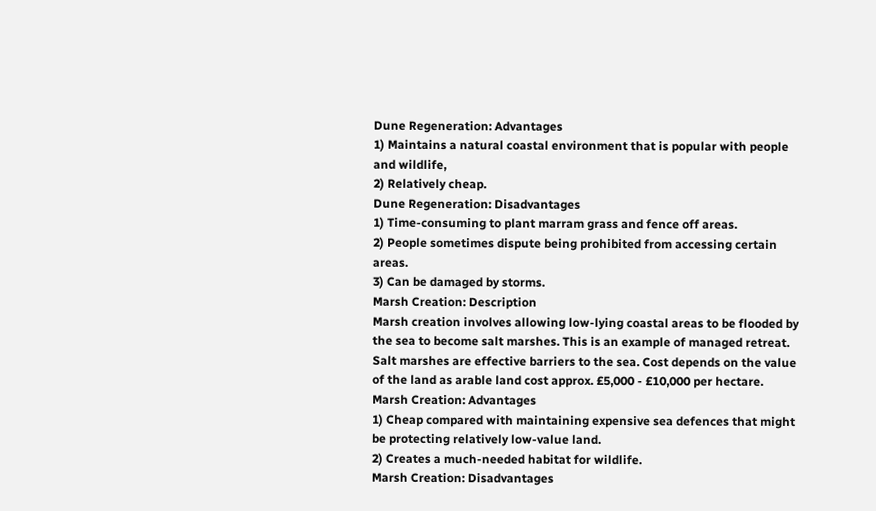Dune Regeneration: Advantages
1) Maintains a natural coastal environment that is popular with people and wildlife,
2) Relatively cheap.
Dune Regeneration: Disadvantages
1) Time-consuming to plant marram grass and fence off areas.
2) People sometimes dispute being prohibited from accessing certain areas.
3) Can be damaged by storms.
Marsh Creation: Description
Marsh creation involves allowing low-lying coastal areas to be flooded by the sea to become salt marshes. This is an example of managed retreat. Salt marshes are effective barriers to the sea. Cost depends on the value of the land as arable land cost approx. £5,000 - £10,000 per hectare.
Marsh Creation: Advantages
1) Cheap compared with maintaining expensive sea defences that might be protecting relatively low-value land.
2) Creates a much-needed habitat for wildlife.
Marsh Creation: Disadvantages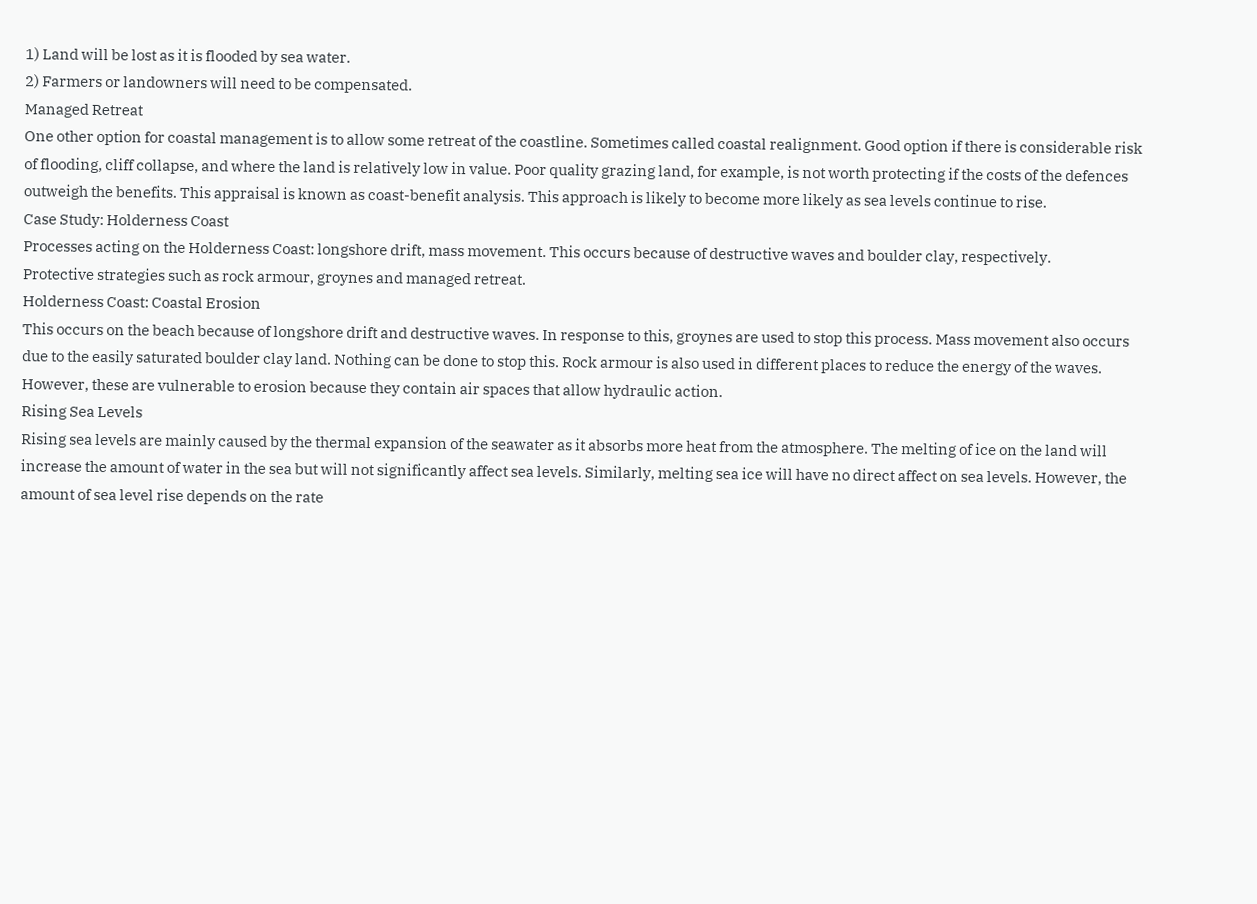1) Land will be lost as it is flooded by sea water.
2) Farmers or landowners will need to be compensated.
Managed Retreat
One other option for coastal management is to allow some retreat of the coastline. Sometimes called coastal realignment. Good option if there is considerable risk of flooding, cliff collapse, and where the land is relatively low in value. Poor quality grazing land, for example, is not worth protecting if the costs of the defences outweigh the benefits. This appraisal is known as coast-benefit analysis. This approach is likely to become more likely as sea levels continue to rise.
Case Study: Holderness Coast
Processes acting on the Holderness Coast: longshore drift, mass movement. This occurs because of destructive waves and boulder clay, respectively.
Protective strategies such as rock armour, groynes and managed retreat.
Holderness Coast: Coastal Erosion
This occurs on the beach because of longshore drift and destructive waves. In response to this, groynes are used to stop this process. Mass movement also occurs due to the easily saturated boulder clay land. Nothing can be done to stop this. Rock armour is also used in different places to reduce the energy of the waves. However, these are vulnerable to erosion because they contain air spaces that allow hydraulic action.
Rising Sea Levels
Rising sea levels are mainly caused by the thermal expansion of the seawater as it absorbs more heat from the atmosphere. The melting of ice on the land will increase the amount of water in the sea but will not significantly affect sea levels. Similarly, melting sea ice will have no direct affect on sea levels. However, the amount of sea level rise depends on the rate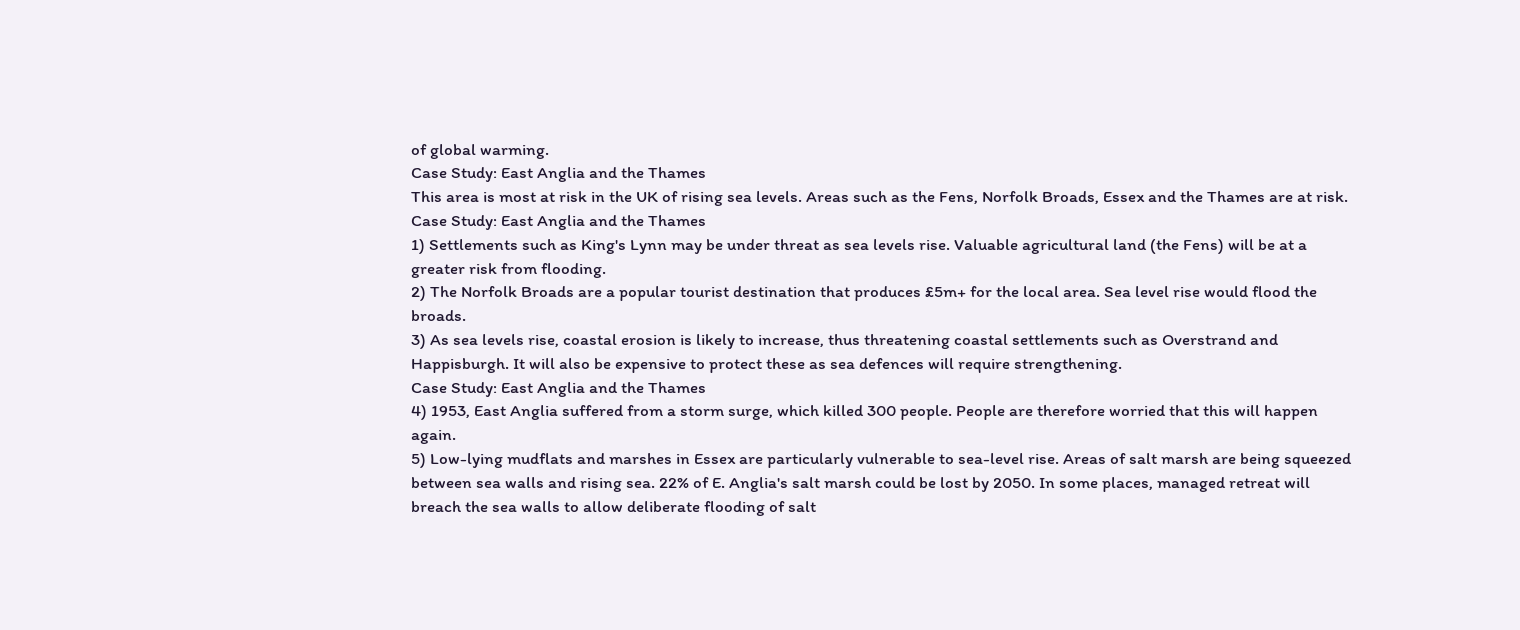of global warming.
Case Study: East Anglia and the Thames
This area is most at risk in the UK of rising sea levels. Areas such as the Fens, Norfolk Broads, Essex and the Thames are at risk.
Case Study: East Anglia and the Thames
1) Settlements such as King's Lynn may be under threat as sea levels rise. Valuable agricultural land (the Fens) will be at a greater risk from flooding.
2) The Norfolk Broads are a popular tourist destination that produces £5m+ for the local area. Sea level rise would flood the broads.
3) As sea levels rise, coastal erosion is likely to increase, thus threatening coastal settlements such as Overstrand and Happisburgh. It will also be expensive to protect these as sea defences will require strengthening.
Case Study: East Anglia and the Thames
4) 1953, East Anglia suffered from a storm surge, which killed 300 people. People are therefore worried that this will happen again.
5) Low-lying mudflats and marshes in Essex are particularly vulnerable to sea-level rise. Areas of salt marsh are being squeezed between sea walls and rising sea. 22% of E. Anglia's salt marsh could be lost by 2050. In some places, managed retreat will breach the sea walls to allow deliberate flooding of salt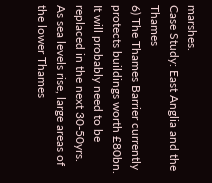marshes.
Case Study: East Anglia and the Thames
6) The Thames Barrier currently protects buildings worth £80bn. It will probably need to be replaced in the next 30-50yrs. As sea levels rise, large areas of the lower Thames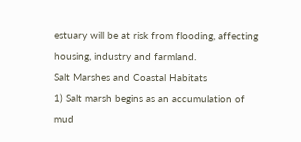estuary will be at risk from flooding, affecting housing, industry and farmland.
Salt Marshes and Coastal Habitats
1) Salt marsh begins as an accumulation of mud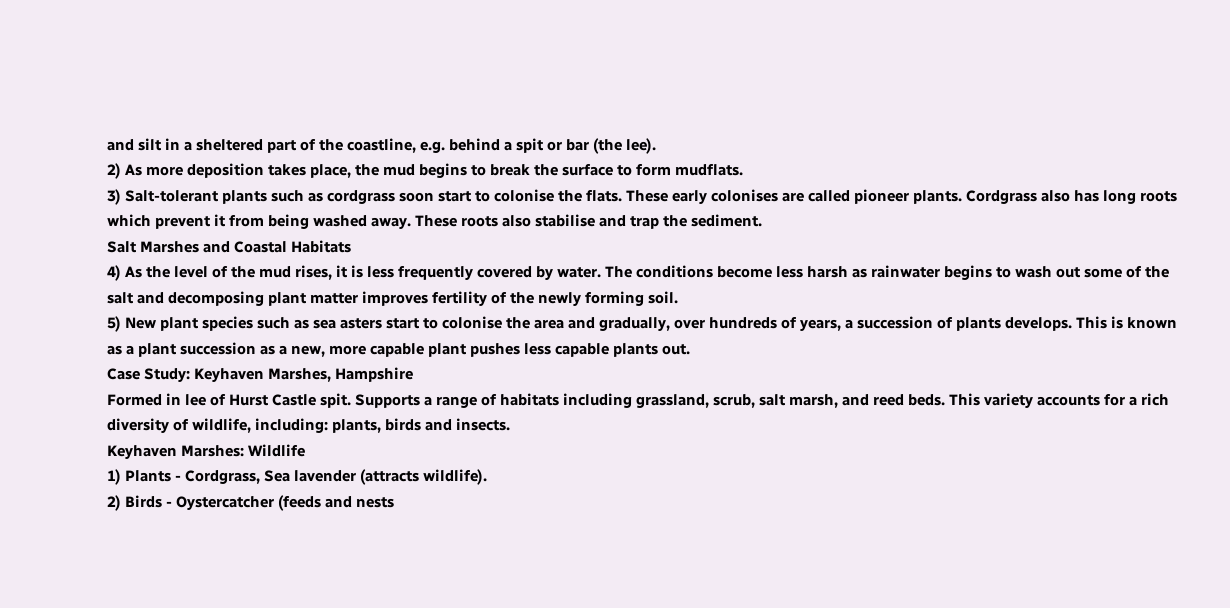and silt in a sheltered part of the coastline, e.g. behind a spit or bar (the lee).
2) As more deposition takes place, the mud begins to break the surface to form mudflats.
3) Salt-tolerant plants such as cordgrass soon start to colonise the flats. These early colonises are called pioneer plants. Cordgrass also has long roots which prevent it from being washed away. These roots also stabilise and trap the sediment.
Salt Marshes and Coastal Habitats
4) As the level of the mud rises, it is less frequently covered by water. The conditions become less harsh as rainwater begins to wash out some of the salt and decomposing plant matter improves fertility of the newly forming soil.
5) New plant species such as sea asters start to colonise the area and gradually, over hundreds of years, a succession of plants develops. This is known as a plant succession as a new, more capable plant pushes less capable plants out.
Case Study: Keyhaven Marshes, Hampshire
Formed in lee of Hurst Castle spit. Supports a range of habitats including grassland, scrub, salt marsh, and reed beds. This variety accounts for a rich diversity of wildlife, including: plants, birds and insects.
Keyhaven Marshes: Wildlife
1) Plants - Cordgrass, Sea lavender (attracts wildlife).
2) Birds - Oystercatcher (feeds and nests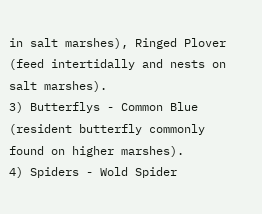in salt marshes), Ringed Plover (feed intertidally and nests on salt marshes).
3) Butterflys - Common Blue (resident butterfly commonly found on higher marshes).
4) Spiders - Wold Spider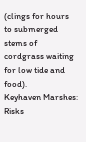(clings for hours to submerged stems of cordgrass waiting for low tide and food).
Keyhaven Marshes: Risks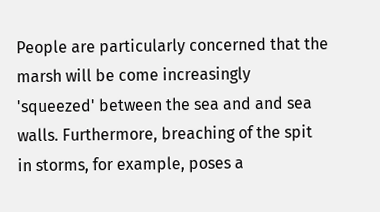People are particularly concerned that the marsh will be come increasingly 'squeezed' between the sea and and sea walls. Furthermore, breaching of the spit in storms, for example, poses a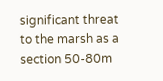significant threat to the marsh as a section 50-80m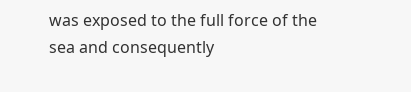was exposed to the full force of the sea and consequently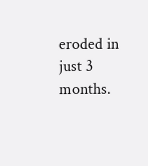eroded in just 3 months.